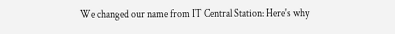We changed our name from IT Central Station: Here's why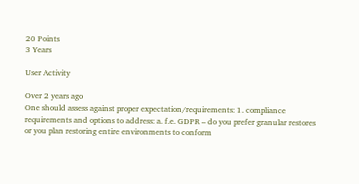20 Points
3 Years

User Activity

Over 2 years ago
One should assess against proper expectation/requirements: 1. compliance requirements and options to address: a. f.e. GDPR – do you prefer granular restores or you plan restoring entire environments to conform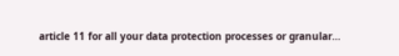article 11 for all your data protection processes or granular…